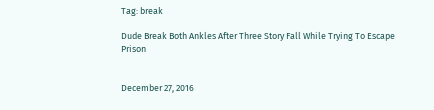Tag: break

Dude Break Both Ankles After Three Story Fall While Trying To Escape Prison


December 27, 2016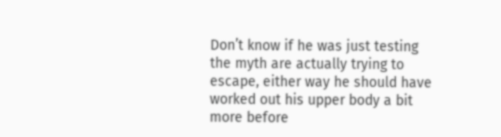Don’t know if he was just testing the myth are actually trying to escape, either way he should have worked out his upper body a bit more before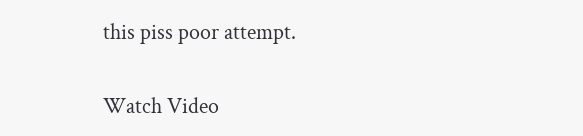this piss poor attempt.

Watch Video